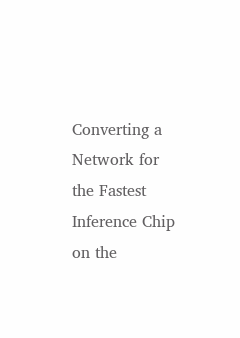Converting a Network for the Fastest Inference Chip on the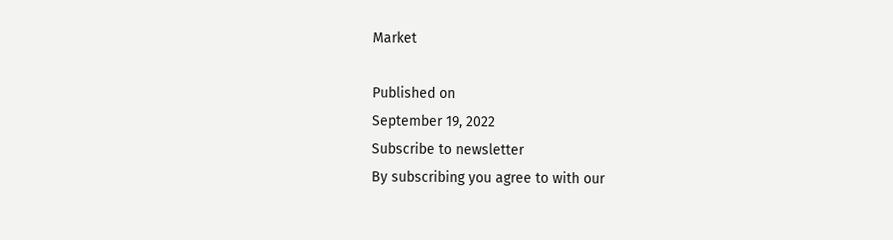Market

Published on
September 19, 2022
Subscribe to newsletter
By subscribing you agree to with our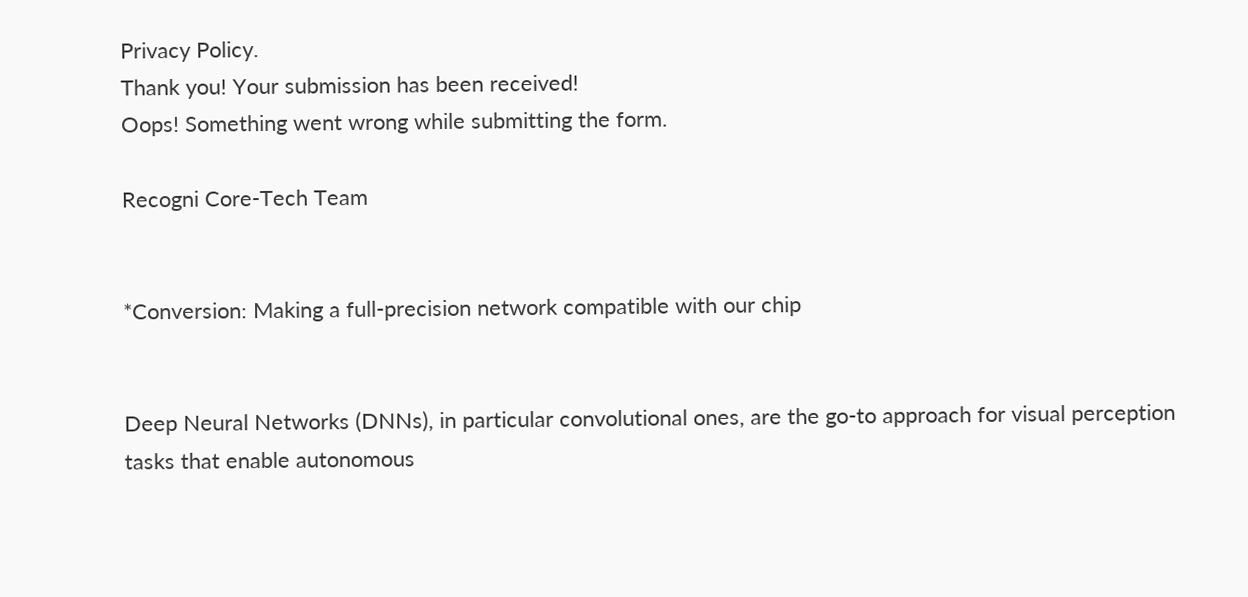Privacy Policy.
Thank you! Your submission has been received!
Oops! Something went wrong while submitting the form.

Recogni Core-Tech Team


*Conversion: Making a full-precision network compatible with our chip


Deep Neural Networks (DNNs), in particular convolutional ones, are the go-to approach for visual perception tasks that enable autonomous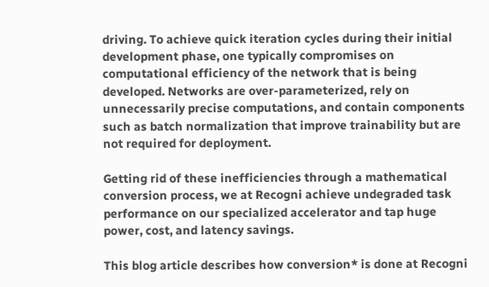driving. To achieve quick iteration cycles during their initial development phase, one typically compromises on computational efficiency of the network that is being developed. Networks are over-parameterized, rely on unnecessarily precise computations, and contain components such as batch normalization that improve trainability but are not required for deployment.

Getting rid of these inefficiencies through a mathematical conversion process, we at Recogni achieve undegraded task performance on our specialized accelerator and tap huge power, cost, and latency savings.

This blog article describes how conversion* is done at Recogni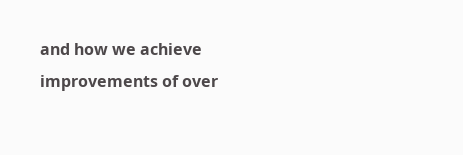and how we achieve improvements of over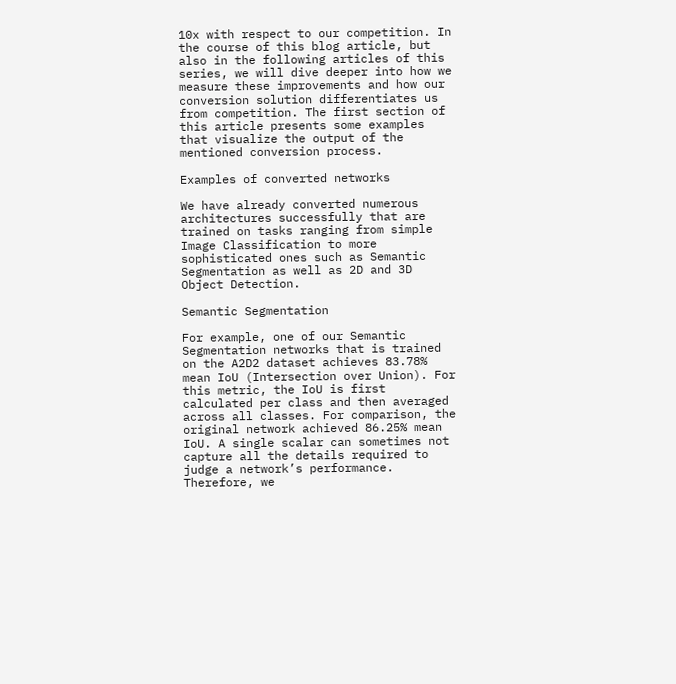10x with respect to our competition. In the course of this blog article, but also in the following articles of this series, we will dive deeper into how we measure these improvements and how our conversion solution differentiates us from competition. The first section of this article presents some examples that visualize the output of the mentioned conversion process.

Examples of converted networks

We have already converted numerous architectures successfully that are trained on tasks ranging from simple Image Classification to more sophisticated ones such as Semantic Segmentation as well as 2D and 3D Object Detection.

Semantic Segmentation

For example, one of our Semantic Segmentation networks that is trained on the A2D2 dataset achieves 83.78% mean IoU (Intersection over Union). For this metric, the IoU is first calculated per class and then averaged across all classes. For comparison, the original network achieved 86.25% mean IoU. A single scalar can sometimes not capture all the details required to judge a network’s performance. Therefore, we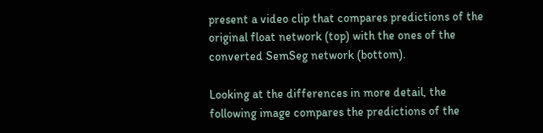present a video clip that compares predictions of the original float network (top) with the ones of the converted SemSeg network (bottom).

Looking at the differences in more detail, the following image compares the predictions of the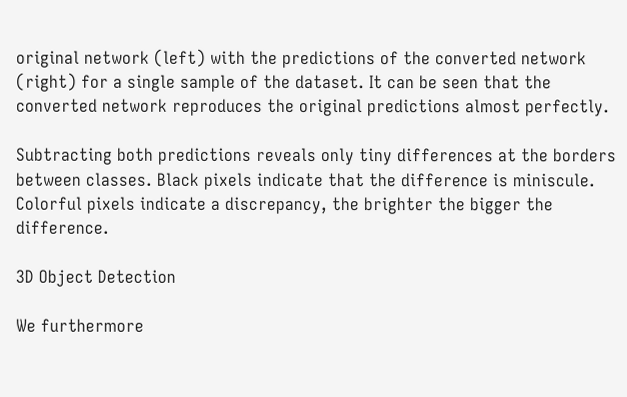original network (left) with the predictions of the converted network (right) for a single sample of the dataset. It can be seen that the converted network reproduces the original predictions almost perfectly.

Subtracting both predictions reveals only tiny differences at the borders between classes. Black pixels indicate that the difference is miniscule. Colorful pixels indicate a discrepancy, the brighter the bigger the difference.

3D Object Detection

We furthermore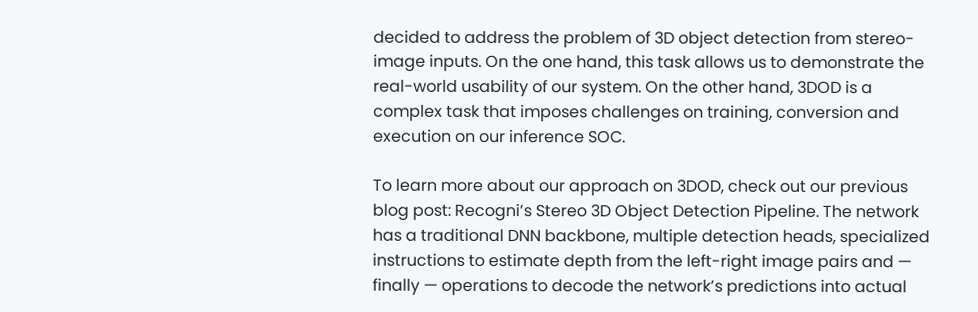decided to address the problem of 3D object detection from stereo-image inputs. On the one hand, this task allows us to demonstrate the real-world usability of our system. On the other hand, 3DOD is a complex task that imposes challenges on training, conversion and execution on our inference SOC.

To learn more about our approach on 3DOD, check out our previous blog post: Recogni’s Stereo 3D Object Detection Pipeline. The network has a traditional DNN backbone, multiple detection heads, specialized instructions to estimate depth from the left-right image pairs and — finally — operations to decode the network’s predictions into actual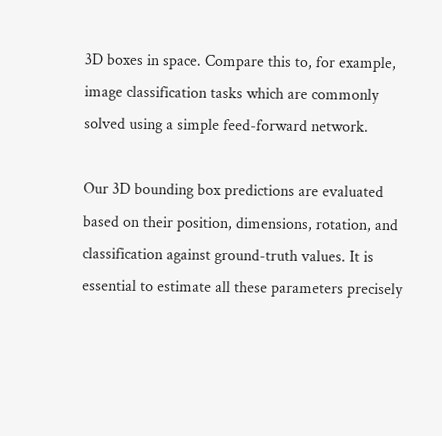3D boxes in space. Compare this to, for example, image classification tasks which are commonly solved using a simple feed-forward network.

Our 3D bounding box predictions are evaluated based on their position, dimensions, rotation, and classification against ground-truth values. It is essential to estimate all these parameters precisely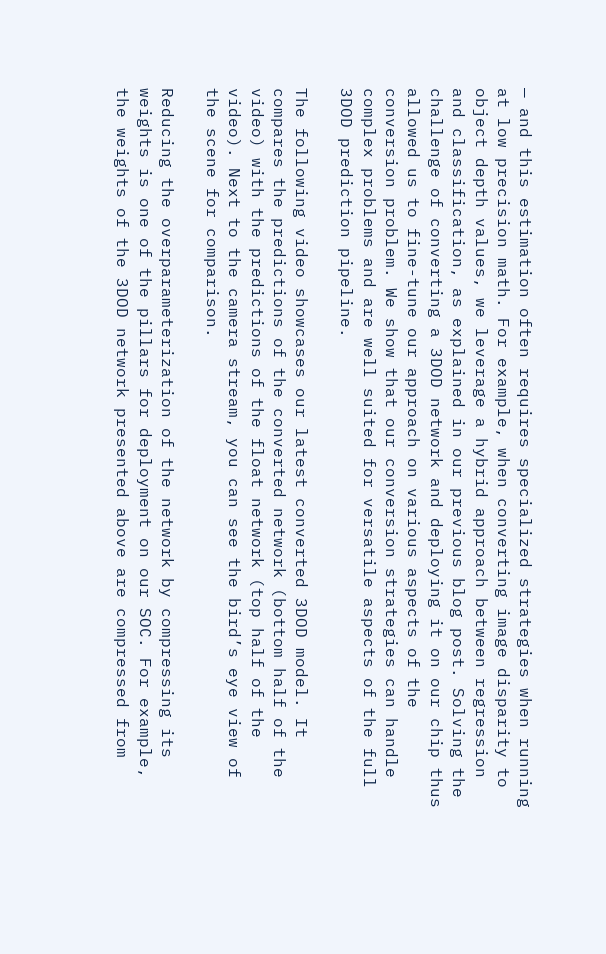— and this estimation often requires specialized strategies when running at low precision math. For example, when converting image disparity to object depth values, we leverage a hybrid approach between regression and classification, as explained in our previous blog post. Solving the challenge of converting a 3DOD network and deploying it on our chip thus allowed us to fine-tune our approach on various aspects of the conversion problem. We show that our conversion strategies can handle complex problems and are well suited for versatile aspects of the full 3DOD prediction pipeline.

The following video showcases our latest converted 3DOD model. It compares the predictions of the converted network (bottom half of the video) with the predictions of the float network (top half of the video). Next to the camera stream, you can see the bird’s eye view of the scene for comparison.

Reducing the overparameterization of the network by compressing its weights is one of the pillars for deployment on our SOC. For example, the weights of the 3DOD network presented above are compressed from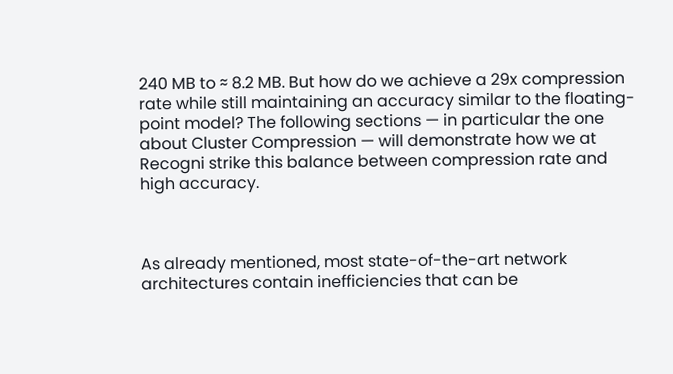240 MB to ≈ 8.2 MB. But how do we achieve a 29x compression rate while still maintaining an accuracy similar to the floating-point model? The following sections — in particular the one about Cluster Compression — will demonstrate how we at Recogni strike this balance between compression rate and high accuracy.



As already mentioned, most state-of-the-art network architectures contain inefficiencies that can be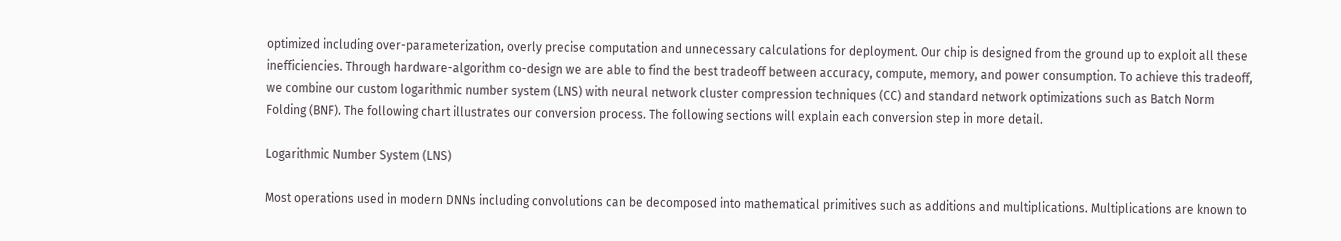optimized including over-parameterization, overly precise computation and unnecessary calculations for deployment. Our chip is designed from the ground up to exploit all these inefficiencies. Through hardware-algorithm co-design we are able to find the best tradeoff between accuracy, compute, memory, and power consumption. To achieve this tradeoff, we combine our custom logarithmic number system (LNS) with neural network cluster compression techniques (CC) and standard network optimizations such as Batch Norm Folding (BNF). The following chart illustrates our conversion process. The following sections will explain each conversion step in more detail.

Logarithmic Number System (LNS)

Most operations used in modern DNNs including convolutions can be decomposed into mathematical primitives such as additions and multiplications. Multiplications are known to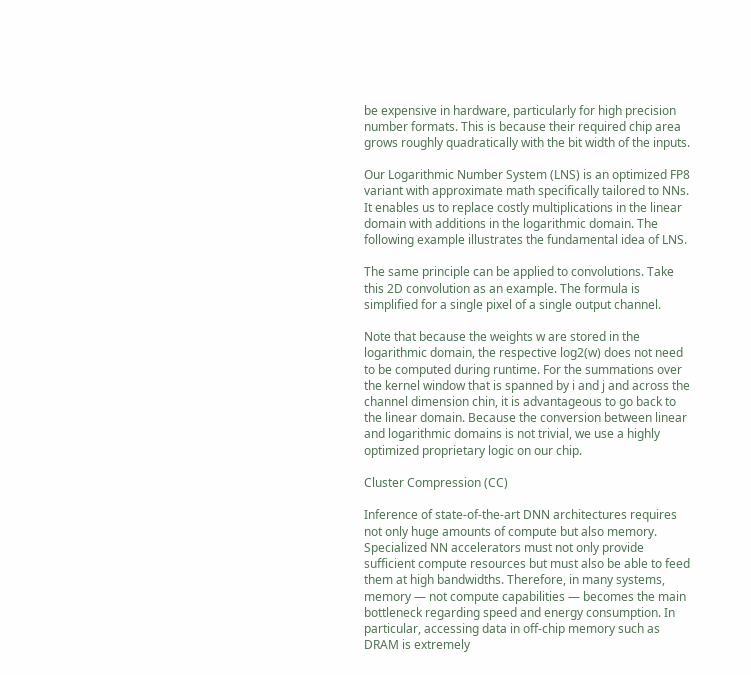be expensive in hardware, particularly for high precision number formats. This is because their required chip area grows roughly quadratically with the bit width of the inputs.

Our Logarithmic Number System (LNS) is an optimized FP8 variant with approximate math specifically tailored to NNs. It enables us to replace costly multiplications in the linear domain with additions in the logarithmic domain. The following example illustrates the fundamental idea of LNS.

The same principle can be applied to convolutions. Take this 2D convolution as an example. The formula is simplified for a single pixel of a single output channel.

Note that because the weights w are stored in the logarithmic domain, the respective log2(w) does not need to be computed during runtime. For the summations over the kernel window that is spanned by i and j and across the channel dimension chin, it is advantageous to go back to the linear domain. Because the conversion between linear and logarithmic domains is not trivial, we use a highly optimized proprietary logic on our chip.

Cluster Compression (CC)

Inference of state-of-the-art DNN architectures requires not only huge amounts of compute but also memory. Specialized NN accelerators must not only provide sufficient compute resources but must also be able to feed them at high bandwidths. Therefore, in many systems, memory — not compute capabilities — becomes the main bottleneck regarding speed and energy consumption. In particular, accessing data in off-chip memory such as DRAM is extremely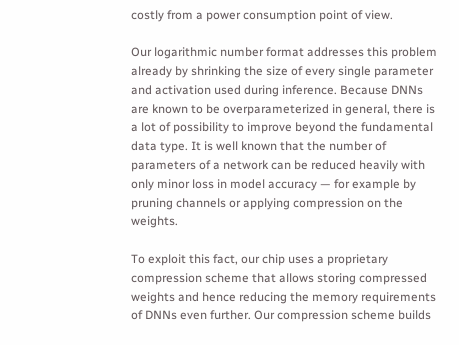costly from a power consumption point of view.

Our logarithmic number format addresses this problem already by shrinking the size of every single parameter and activation used during inference. Because DNNs are known to be overparameterized in general, there is a lot of possibility to improve beyond the fundamental data type. It is well known that the number of parameters of a network can be reduced heavily with only minor loss in model accuracy — for example by pruning channels or applying compression on the weights.

To exploit this fact, our chip uses a proprietary compression scheme that allows storing compressed weights and hence reducing the memory requirements of DNNs even further. Our compression scheme builds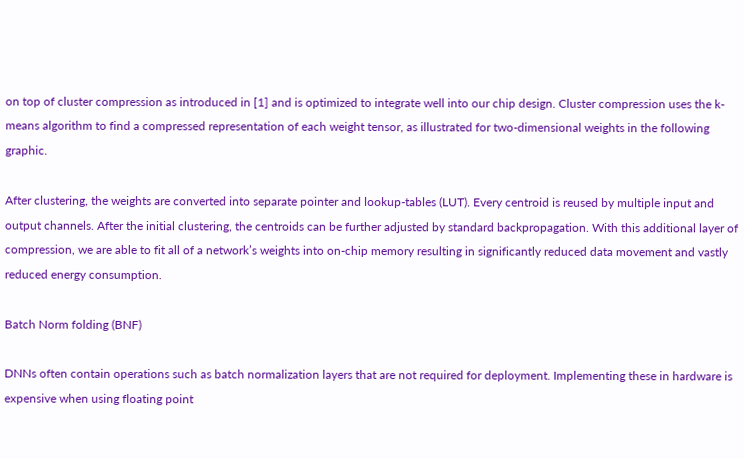on top of cluster compression as introduced in [1] and is optimized to integrate well into our chip design. Cluster compression uses the k-means algorithm to find a compressed representation of each weight tensor, as illustrated for two-dimensional weights in the following graphic.

After clustering, the weights are converted into separate pointer and lookup-tables (LUT). Every centroid is reused by multiple input and output channels. After the initial clustering, the centroids can be further adjusted by standard backpropagation. With this additional layer of compression, we are able to fit all of a network’s weights into on-chip memory resulting in significantly reduced data movement and vastly reduced energy consumption.

Batch Norm folding (BNF)

DNNs often contain operations such as batch normalization layers that are not required for deployment. Implementing these in hardware is expensive when using floating point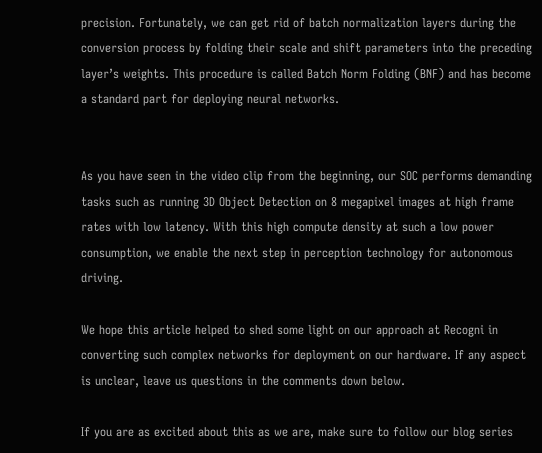precision. Fortunately, we can get rid of batch normalization layers during the conversion process by folding their scale and shift parameters into the preceding layer’s weights. This procedure is called Batch Norm Folding (BNF) and has become a standard part for deploying neural networks.


As you have seen in the video clip from the beginning, our SOC performs demanding tasks such as running 3D Object Detection on 8 megapixel images at high frame rates with low latency. With this high compute density at such a low power consumption, we enable the next step in perception technology for autonomous driving.

We hope this article helped to shed some light on our approach at Recogni in converting such complex networks for deployment on our hardware. If any aspect is unclear, leave us questions in the comments down below.

If you are as excited about this as we are, make sure to follow our blog series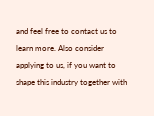and feel free to contact us to learn more. Also consider applying to us, if you want to shape this industry together with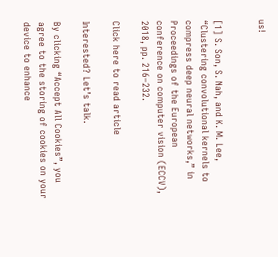us!


[1] S. Son, S. Nah, and K. M. Lee, “Clustering convolutional kernels to compress deep neural networks,” in Proceedings of the European conference on computer vision (ECCV), 2018, pp. 216–232.

Click here to read article

Interested? Let’s talk.

By clicking “Accept All Cookies”, you agree to the storing of cookies on your device to enhance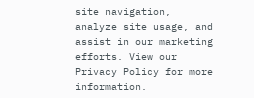site navigation, analyze site usage, and assist in our marketing efforts. View our Privacy Policy for more information.